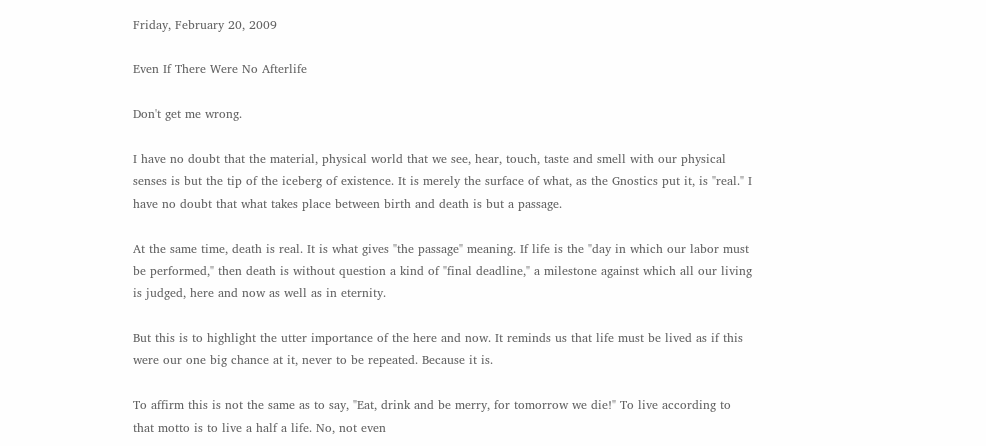Friday, February 20, 2009

Even If There Were No Afterlife

Don't get me wrong.

I have no doubt that the material, physical world that we see, hear, touch, taste and smell with our physical senses is but the tip of the iceberg of existence. It is merely the surface of what, as the Gnostics put it, is "real." I have no doubt that what takes place between birth and death is but a passage.

At the same time, death is real. It is what gives "the passage" meaning. If life is the "day in which our labor must be performed," then death is without question a kind of "final deadline," a milestone against which all our living is judged, here and now as well as in eternity.

But this is to highlight the utter importance of the here and now. It reminds us that life must be lived as if this were our one big chance at it, never to be repeated. Because it is.

To affirm this is not the same as to say, "Eat, drink and be merry, for tomorrow we die!" To live according to that motto is to live a half a life. No, not even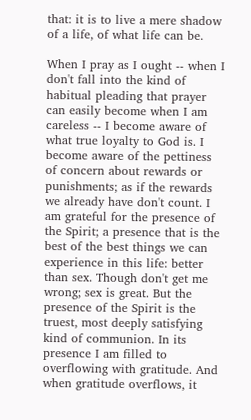that: it is to live a mere shadow of a life, of what life can be.

When I pray as I ought -- when I don't fall into the kind of habitual pleading that prayer can easily become when I am careless -- I become aware of what true loyalty to God is. I become aware of the pettiness of concern about rewards or punishments; as if the rewards we already have don't count. I am grateful for the presence of the Spirit; a presence that is the best of the best things we can experience in this life: better than sex. Though don't get me wrong; sex is great. But the presence of the Spirit is the truest, most deeply satisfying kind of communion. In its presence I am filled to overflowing with gratitude. And when gratitude overflows, it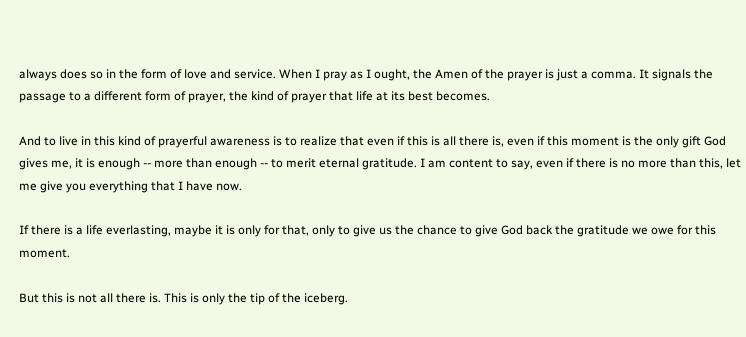always does so in the form of love and service. When I pray as I ought, the Amen of the prayer is just a comma. It signals the passage to a different form of prayer, the kind of prayer that life at its best becomes.

And to live in this kind of prayerful awareness is to realize that even if this is all there is, even if this moment is the only gift God gives me, it is enough -- more than enough -- to merit eternal gratitude. I am content to say, even if there is no more than this, let me give you everything that I have now.

If there is a life everlasting, maybe it is only for that, only to give us the chance to give God back the gratitude we owe for this moment.

But this is not all there is. This is only the tip of the iceberg.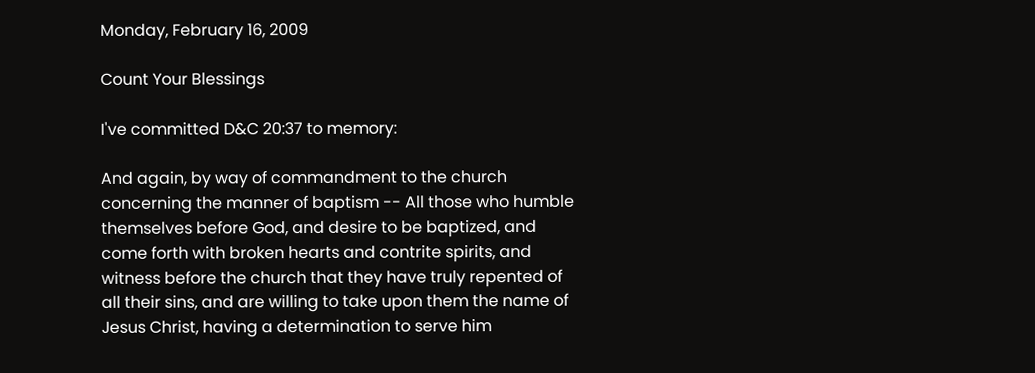Monday, February 16, 2009

Count Your Blessings

I've committed D&C 20:37 to memory:

And again, by way of commandment to the church concerning the manner of baptism -- All those who humble themselves before God, and desire to be baptized, and come forth with broken hearts and contrite spirits, and witness before the church that they have truly repented of all their sins, and are willing to take upon them the name of Jesus Christ, having a determination to serve him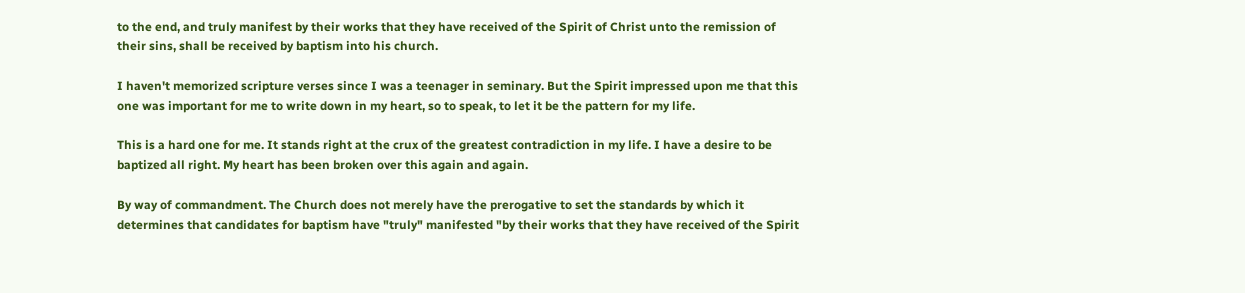to the end, and truly manifest by their works that they have received of the Spirit of Christ unto the remission of their sins, shall be received by baptism into his church.

I haven't memorized scripture verses since I was a teenager in seminary. But the Spirit impressed upon me that this one was important for me to write down in my heart, so to speak, to let it be the pattern for my life.

This is a hard one for me. It stands right at the crux of the greatest contradiction in my life. I have a desire to be baptized all right. My heart has been broken over this again and again.

By way of commandment. The Church does not merely have the prerogative to set the standards by which it determines that candidates for baptism have "truly" manifested "by their works that they have received of the Spirit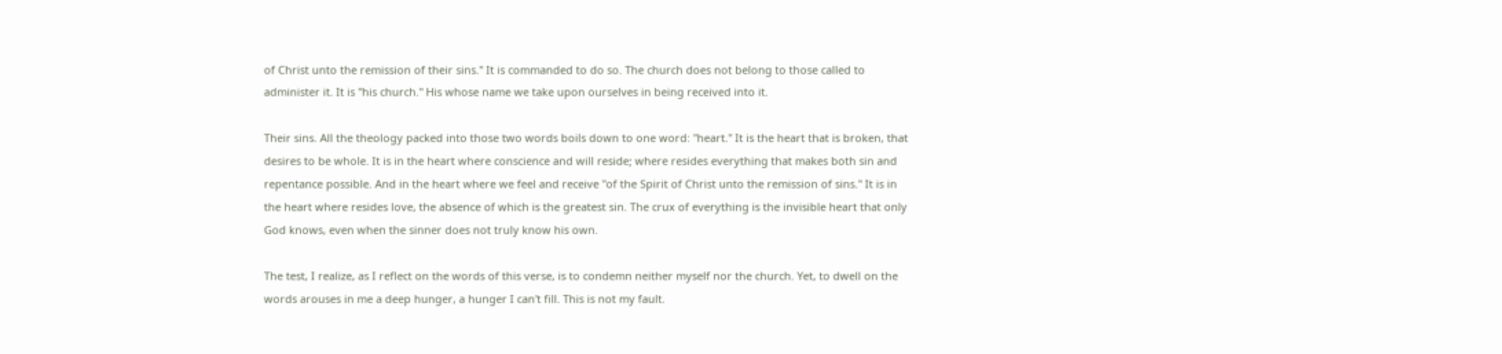of Christ unto the remission of their sins." It is commanded to do so. The church does not belong to those called to administer it. It is "his church." His whose name we take upon ourselves in being received into it.

Their sins. All the theology packed into those two words boils down to one word: "heart." It is the heart that is broken, that desires to be whole. It is in the heart where conscience and will reside; where resides everything that makes both sin and repentance possible. And in the heart where we feel and receive "of the Spirit of Christ unto the remission of sins." It is in the heart where resides love, the absence of which is the greatest sin. The crux of everything is the invisible heart that only God knows, even when the sinner does not truly know his own.

The test, I realize, as I reflect on the words of this verse, is to condemn neither myself nor the church. Yet, to dwell on the words arouses in me a deep hunger, a hunger I can't fill. This is not my fault.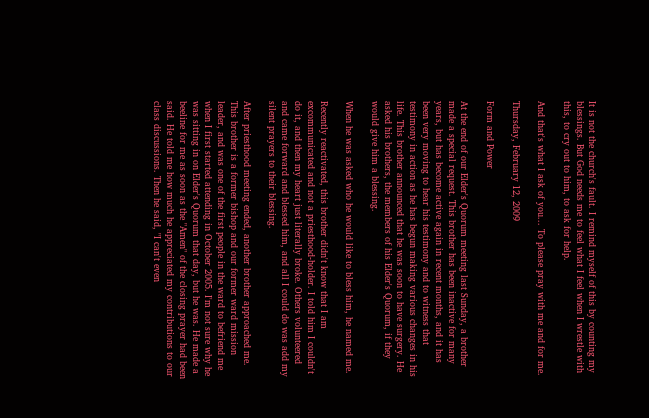It is not the church's fault. I remind myself of this by counting my blessings. But God needs me to feel what I feel when I wrestle with this, to cry out to him, to ask for help.

And that's what I ask of you... To please pray with me and for me.

Thursday, February 12, 2009

Form and Power

At the end of our Elder's Quorum meeting last Sunday, a brother made a special request. This brother has been inactive for many years, but has become active again in recent months, and it has been very moving to hear his testimony and to witness that testimony in action as he has begun making various changes in his life. This brother announced that he was soon to have surgery. He asked his brothers, the members of his Elder's Quorum, if they would give him a blessing.

When he was asked who he would like to bless him, he named me.

Recently reactivated, this brother didn't know that I am excommunicated and not a priesthood-holder. I told him I couldn't do it, and then my heart just literally broke. Others volunteered and came forward and blessed him, and all I could do was add my silent prayers to their blessing.

After priesthood meeting ended, another brother approached me. This brother is a former bishop and our former ward mission leader, and was one of the first people in the ward to befriend me when I first started attending in October 2005. I'm not sure why he was sitting in on Elder's Quorum that day, but he was. He made a beeline for me as soon as the "Amen" of the closing prayer had been said. He told me how much he appreciated my contributions to our class discussions. Then he said, "I can't even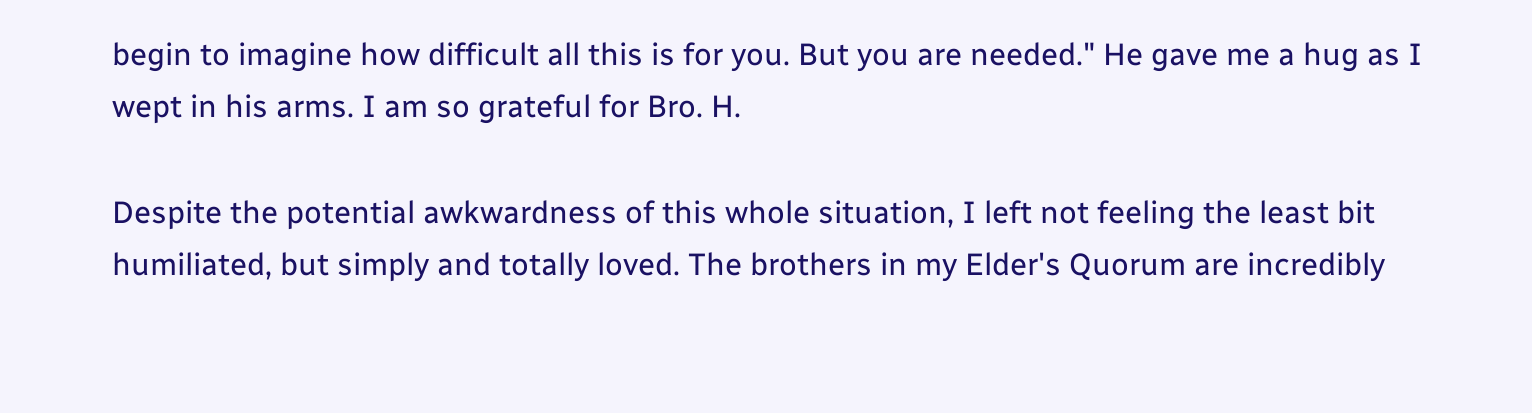begin to imagine how difficult all this is for you. But you are needed." He gave me a hug as I wept in his arms. I am so grateful for Bro. H.

Despite the potential awkwardness of this whole situation, I left not feeling the least bit humiliated, but simply and totally loved. The brothers in my Elder's Quorum are incredibly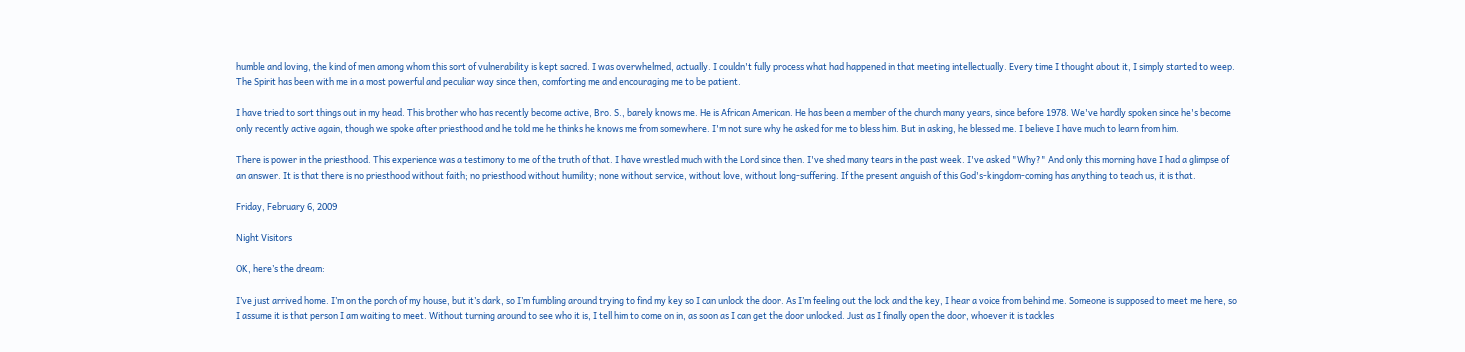humble and loving, the kind of men among whom this sort of vulnerability is kept sacred. I was overwhelmed, actually. I couldn't fully process what had happened in that meeting intellectually. Every time I thought about it, I simply started to weep. The Spirit has been with me in a most powerful and peculiar way since then, comforting me and encouraging me to be patient.

I have tried to sort things out in my head. This brother who has recently become active, Bro. S., barely knows me. He is African American. He has been a member of the church many years, since before 1978. We've hardly spoken since he's become only recently active again, though we spoke after priesthood and he told me he thinks he knows me from somewhere. I'm not sure why he asked for me to bless him. But in asking, he blessed me. I believe I have much to learn from him.

There is power in the priesthood. This experience was a testimony to me of the truth of that. I have wrestled much with the Lord since then. I've shed many tears in the past week. I've asked "Why?" And only this morning have I had a glimpse of an answer. It is that there is no priesthood without faith; no priesthood without humility; none without service, without love, without long-suffering. If the present anguish of this God's-kingdom-coming has anything to teach us, it is that.

Friday, February 6, 2009

Night Visitors

OK, here’s the dream:

I’ve just arrived home. I’m on the porch of my house, but it’s dark, so I’m fumbling around trying to find my key so I can unlock the door. As I’m feeling out the lock and the key, I hear a voice from behind me. Someone is supposed to meet me here, so I assume it is that person I am waiting to meet. Without turning around to see who it is, I tell him to come on in, as soon as I can get the door unlocked. Just as I finally open the door, whoever it is tackles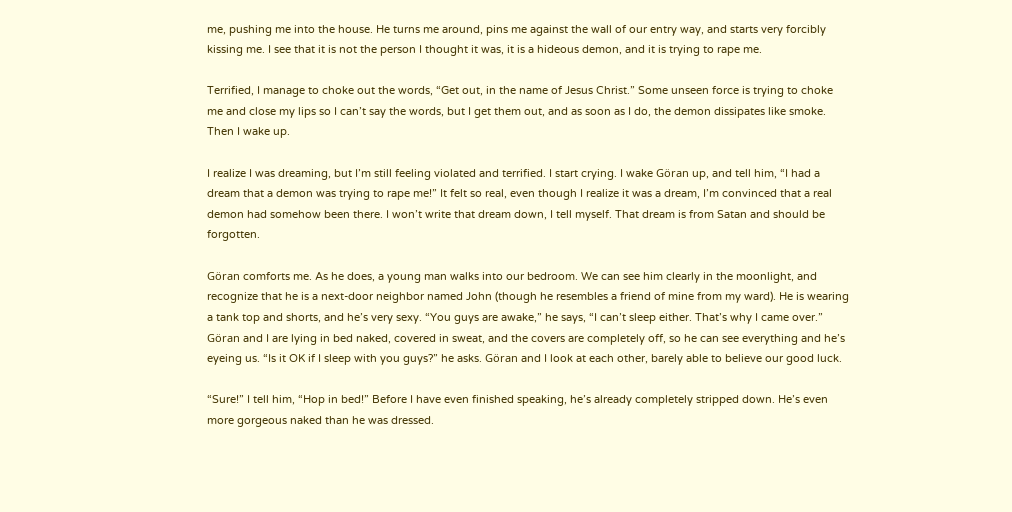me, pushing me into the house. He turns me around, pins me against the wall of our entry way, and starts very forcibly kissing me. I see that it is not the person I thought it was, it is a hideous demon, and it is trying to rape me.

Terrified, I manage to choke out the words, “Get out, in the name of Jesus Christ.” Some unseen force is trying to choke me and close my lips so I can’t say the words, but I get them out, and as soon as I do, the demon dissipates like smoke. Then I wake up.

I realize I was dreaming, but I’m still feeling violated and terrified. I start crying. I wake Göran up, and tell him, “I had a dream that a demon was trying to rape me!” It felt so real, even though I realize it was a dream, I’m convinced that a real demon had somehow been there. I won’t write that dream down, I tell myself. That dream is from Satan and should be forgotten.

Göran comforts me. As he does, a young man walks into our bedroom. We can see him clearly in the moonlight, and recognize that he is a next-door neighbor named John (though he resembles a friend of mine from my ward). He is wearing a tank top and shorts, and he’s very sexy. “You guys are awake,” he says, “I can’t sleep either. That’s why I came over.” Göran and I are lying in bed naked, covered in sweat, and the covers are completely off, so he can see everything and he’s eyeing us. “Is it OK if I sleep with you guys?” he asks. Göran and I look at each other, barely able to believe our good luck.

“Sure!” I tell him, “Hop in bed!” Before I have even finished speaking, he’s already completely stripped down. He’s even more gorgeous naked than he was dressed.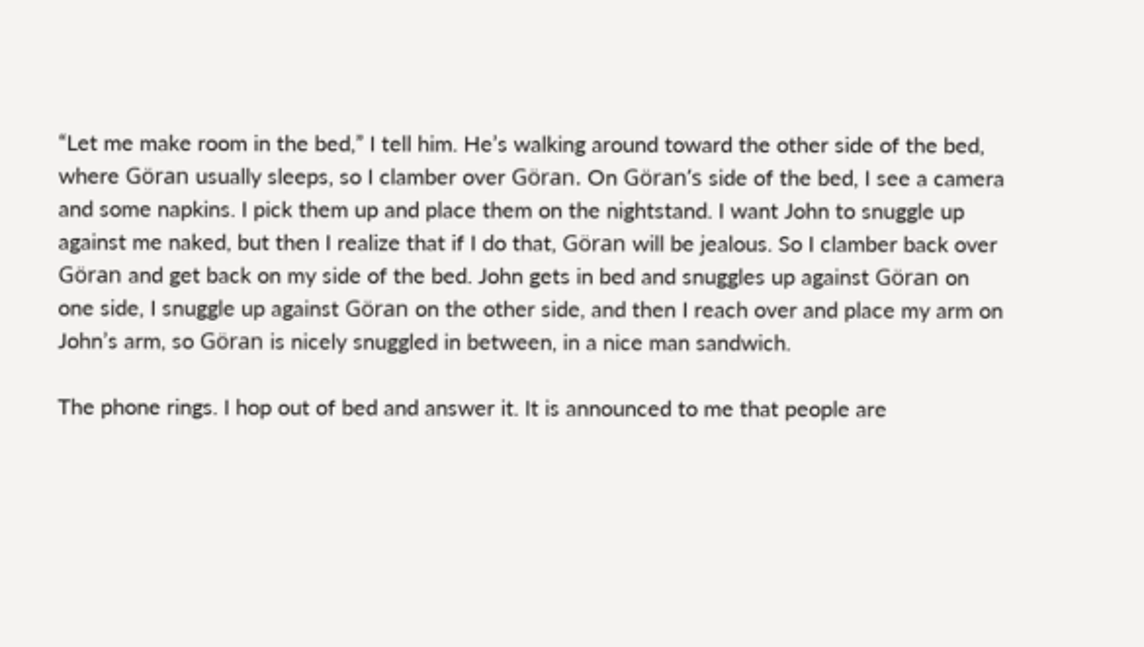“Let me make room in the bed,” I tell him. He’s walking around toward the other side of the bed, where Göran usually sleeps, so I clamber over Göran. On Göran’s side of the bed, I see a camera and some napkins. I pick them up and place them on the nightstand. I want John to snuggle up against me naked, but then I realize that if I do that, Göran will be jealous. So I clamber back over Göran and get back on my side of the bed. John gets in bed and snuggles up against Göran on one side, I snuggle up against Göran on the other side, and then I reach over and place my arm on John’s arm, so Göran is nicely snuggled in between, in a nice man sandwich.

The phone rings. I hop out of bed and answer it. It is announced to me that people are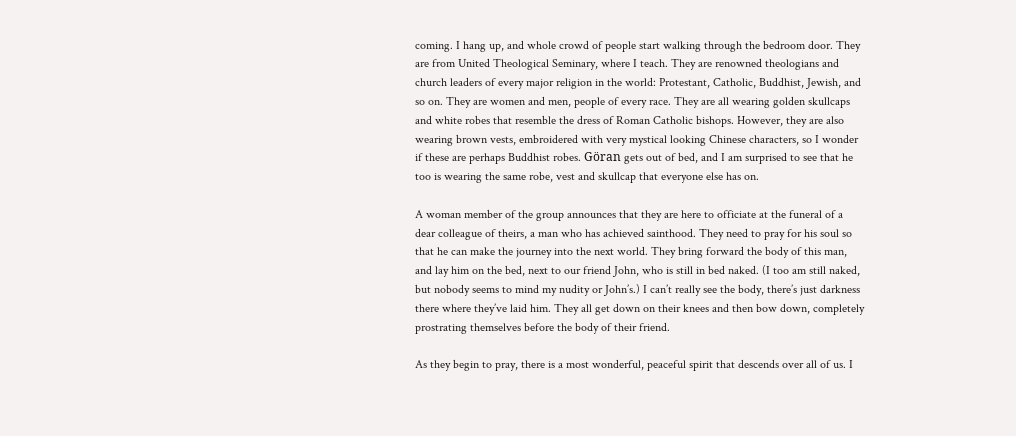coming. I hang up, and whole crowd of people start walking through the bedroom door. They are from United Theological Seminary, where I teach. They are renowned theologians and church leaders of every major religion in the world: Protestant, Catholic, Buddhist, Jewish, and so on. They are women and men, people of every race. They are all wearing golden skullcaps and white robes that resemble the dress of Roman Catholic bishops. However, they are also wearing brown vests, embroidered with very mystical looking Chinese characters, so I wonder if these are perhaps Buddhist robes. Göran gets out of bed, and I am surprised to see that he too is wearing the same robe, vest and skullcap that everyone else has on.

A woman member of the group announces that they are here to officiate at the funeral of a dear colleague of theirs, a man who has achieved sainthood. They need to pray for his soul so that he can make the journey into the next world. They bring forward the body of this man, and lay him on the bed, next to our friend John, who is still in bed naked. (I too am still naked, but nobody seems to mind my nudity or John’s.) I can’t really see the body, there’s just darkness there where they’ve laid him. They all get down on their knees and then bow down, completely prostrating themselves before the body of their friend.

As they begin to pray, there is a most wonderful, peaceful spirit that descends over all of us. I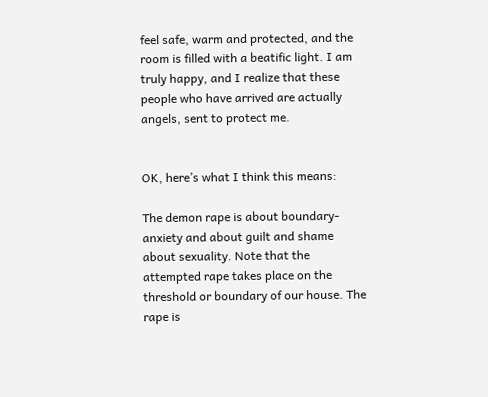feel safe, warm and protected, and the room is filled with a beatific light. I am truly happy, and I realize that these people who have arrived are actually angels, sent to protect me.


OK, here’s what I think this means:

The demon rape is about boundary-anxiety and about guilt and shame about sexuality. Note that the attempted rape takes place on the threshold or boundary of our house. The rape is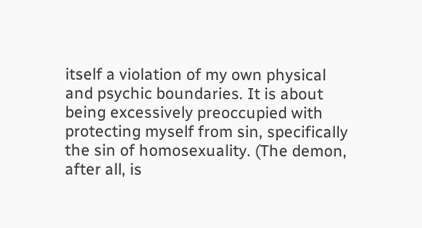itself a violation of my own physical and psychic boundaries. It is about being excessively preoccupied with protecting myself from sin, specifically the sin of homosexuality. (The demon, after all, is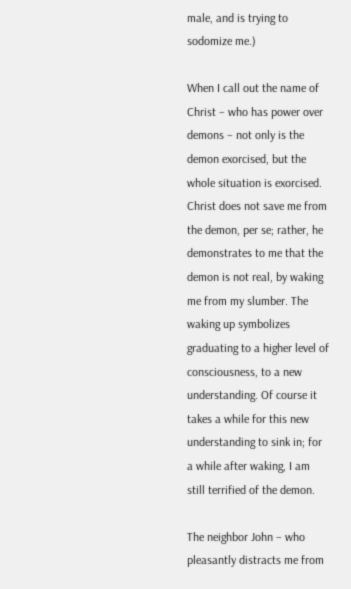male, and is trying to sodomize me.)

When I call out the name of Christ – who has power over demons – not only is the demon exorcised, but the whole situation is exorcised. Christ does not save me from the demon, per se; rather, he demonstrates to me that the demon is not real, by waking me from my slumber. The waking up symbolizes graduating to a higher level of consciousness, to a new understanding. Of course it takes a while for this new understanding to sink in; for a while after waking, I am still terrified of the demon.

The neighbor John – who pleasantly distracts me from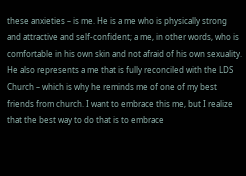these anxieties – is me. He is a me who is physically strong and attractive and self-confident; a me, in other words, who is comfortable in his own skin and not afraid of his own sexuality. He also represents a me that is fully reconciled with the LDS Church – which is why he reminds me of one of my best friends from church. I want to embrace this me, but I realize that the best way to do that is to embrace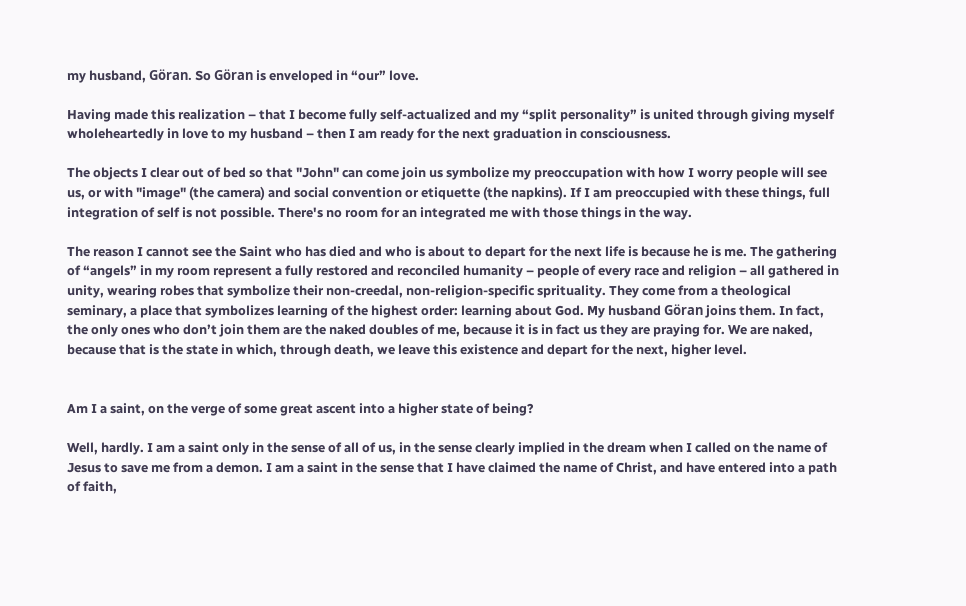my husband, Göran. So Göran is enveloped in “our” love.

Having made this realization – that I become fully self-actualized and my “split personality” is united through giving myself wholeheartedly in love to my husband – then I am ready for the next graduation in consciousness.

The objects I clear out of bed so that "John" can come join us symbolize my preoccupation with how I worry people will see us, or with "image" (the camera) and social convention or etiquette (the napkins). If I am preoccupied with these things, full integration of self is not possible. There's no room for an integrated me with those things in the way.

The reason I cannot see the Saint who has died and who is about to depart for the next life is because he is me. The gathering of “angels” in my room represent a fully restored and reconciled humanity – people of every race and religion – all gathered in unity, wearing robes that symbolize their non-creedal, non-religion-specific sprituality. They come from a theological seminary, a place that symbolizes learning of the highest order: learning about God. My husband Göran joins them. In fact, the only ones who don’t join them are the naked doubles of me, because it is in fact us they are praying for. We are naked, because that is the state in which, through death, we leave this existence and depart for the next, higher level.


Am I a saint, on the verge of some great ascent into a higher state of being?

Well, hardly. I am a saint only in the sense of all of us, in the sense clearly implied in the dream when I called on the name of Jesus to save me from a demon. I am a saint in the sense that I have claimed the name of Christ, and have entered into a path of faith,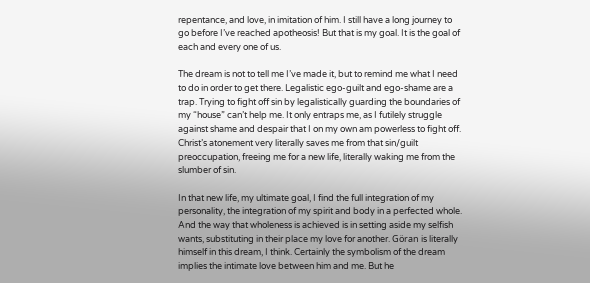repentance, and love, in imitation of him. I still have a long journey to go before I’ve reached apotheosis! But that is my goal. It is the goal of each and every one of us.

The dream is not to tell me I’ve made it, but to remind me what I need to do in order to get there. Legalistic ego-guilt and ego-shame are a trap. Trying to fight off sin by legalistically guarding the boundaries of my “house” can’t help me. It only entraps me, as I futilely struggle against shame and despair that I on my own am powerless to fight off. Christ’s atonement very literally saves me from that sin/guilt preoccupation, freeing me for a new life, literally waking me from the slumber of sin.

In that new life, my ultimate goal, I find the full integration of my personality, the integration of my spirit and body in a perfected whole. And the way that wholeness is achieved is in setting aside my selfish wants, substituting in their place my love for another. Göran is literally himself in this dream, I think. Certainly the symbolism of the dream implies the intimate love between him and me. But he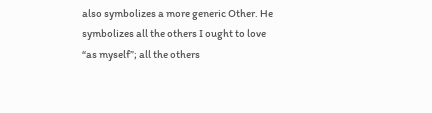also symbolizes a more generic Other. He symbolizes all the others I ought to love “as myself”; all the others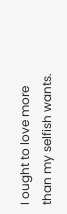I ought to love more than my selfish wants.